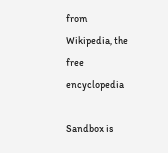from Wikipedia, the free encyclopedia

Sandbox is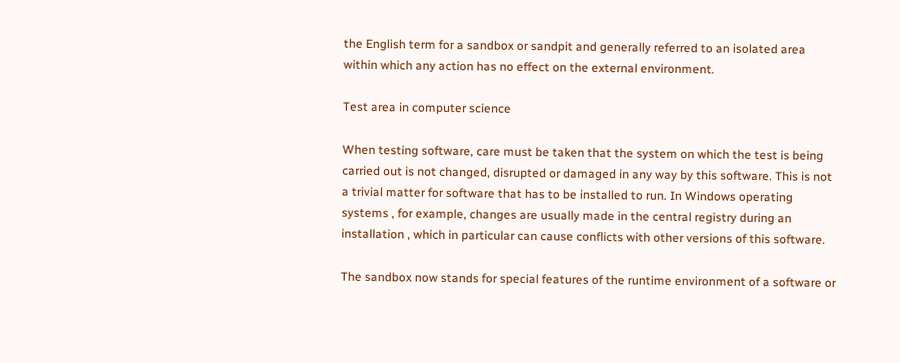the English term for a sandbox or sandpit and generally referred to an isolated area within which any action has no effect on the external environment.

Test area in computer science

When testing software, care must be taken that the system on which the test is being carried out is not changed, disrupted or damaged in any way by this software. This is not a trivial matter for software that has to be installed to run. In Windows operating systems , for example, changes are usually made in the central registry during an installation , which in particular can cause conflicts with other versions of this software.

The sandbox now stands for special features of the runtime environment of a software or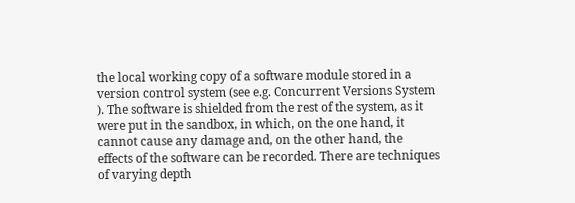the local working copy of a software module stored in a version control system (see e.g. Concurrent Versions System ). The software is shielded from the rest of the system, as it were put in the sandbox, in which, on the one hand, it cannot cause any damage and, on the other hand, the effects of the software can be recorded. There are techniques of varying depth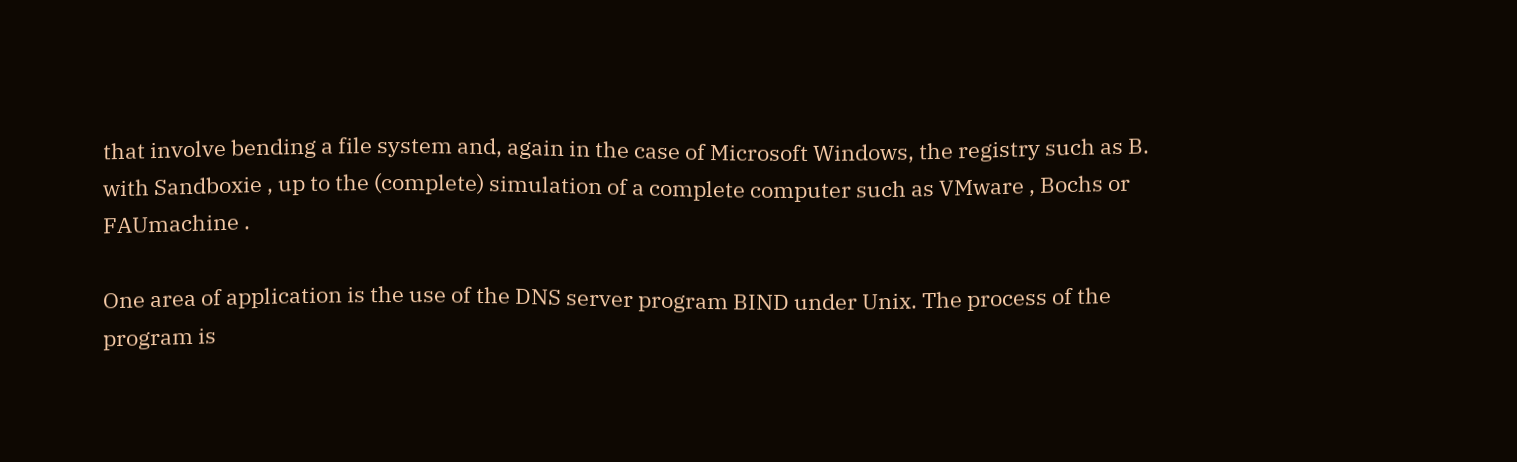that involve bending a file system and, again in the case of Microsoft Windows, the registry such as B. with Sandboxie , up to the (complete) simulation of a complete computer such as VMware , Bochs or FAUmachine .

One area of application is the use of the DNS server program BIND under Unix. The process of the program is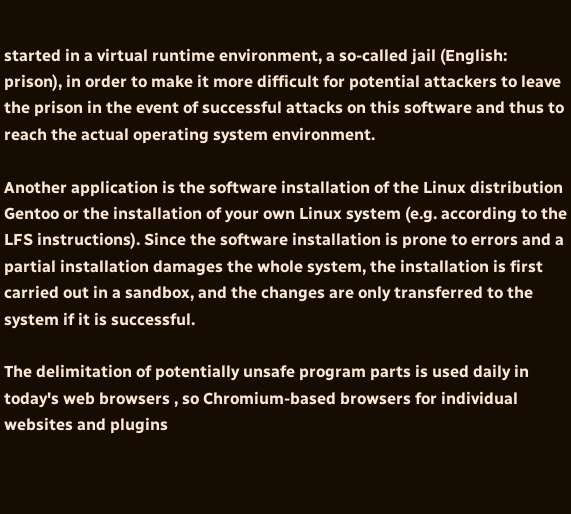started in a virtual runtime environment, a so-called jail (English: prison), in order to make it more difficult for potential attackers to leave the prison in the event of successful attacks on this software and thus to reach the actual operating system environment.

Another application is the software installation of the Linux distribution Gentoo or the installation of your own Linux system (e.g. according to the LFS instructions). Since the software installation is prone to errors and a partial installation damages the whole system, the installation is first carried out in a sandbox, and the changes are only transferred to the system if it is successful.

The delimitation of potentially unsafe program parts is used daily in today's web browsers , so Chromium-based browsers for individual websites and plugins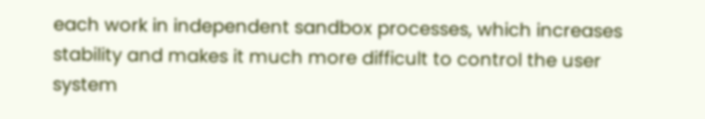each work in independent sandbox processes, which increases stability and makes it much more difficult to control the user system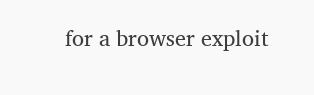for a browser exploit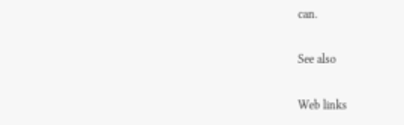can.

See also

Web links